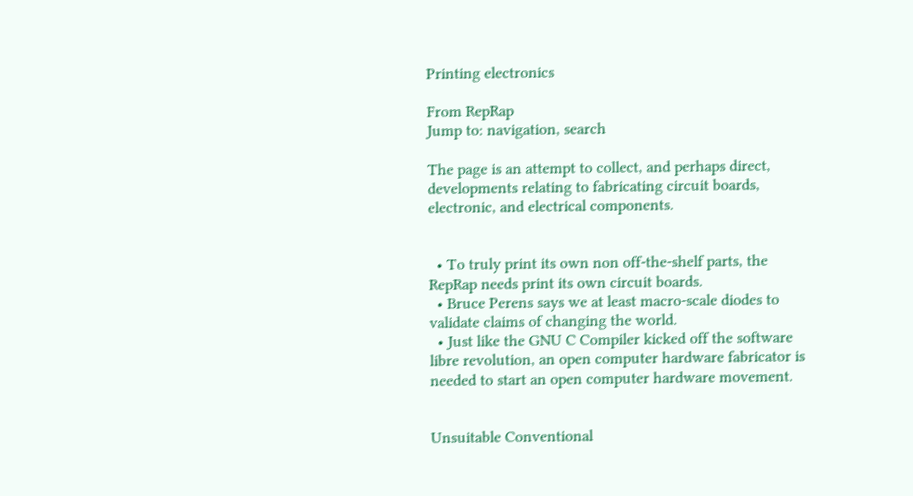Printing electronics

From RepRap
Jump to: navigation, search

The page is an attempt to collect, and perhaps direct, developments relating to fabricating circuit boards, electronic, and electrical components.


  • To truly print its own non off-the-shelf parts, the RepRap needs print its own circuit boards.
  • Bruce Perens says we at least macro-scale diodes to validate claims of changing the world.
  • Just like the GNU C Compiler kicked off the software libre revolution, an open computer hardware fabricator is needed to start an open computer hardware movement.


Unsuitable Conventional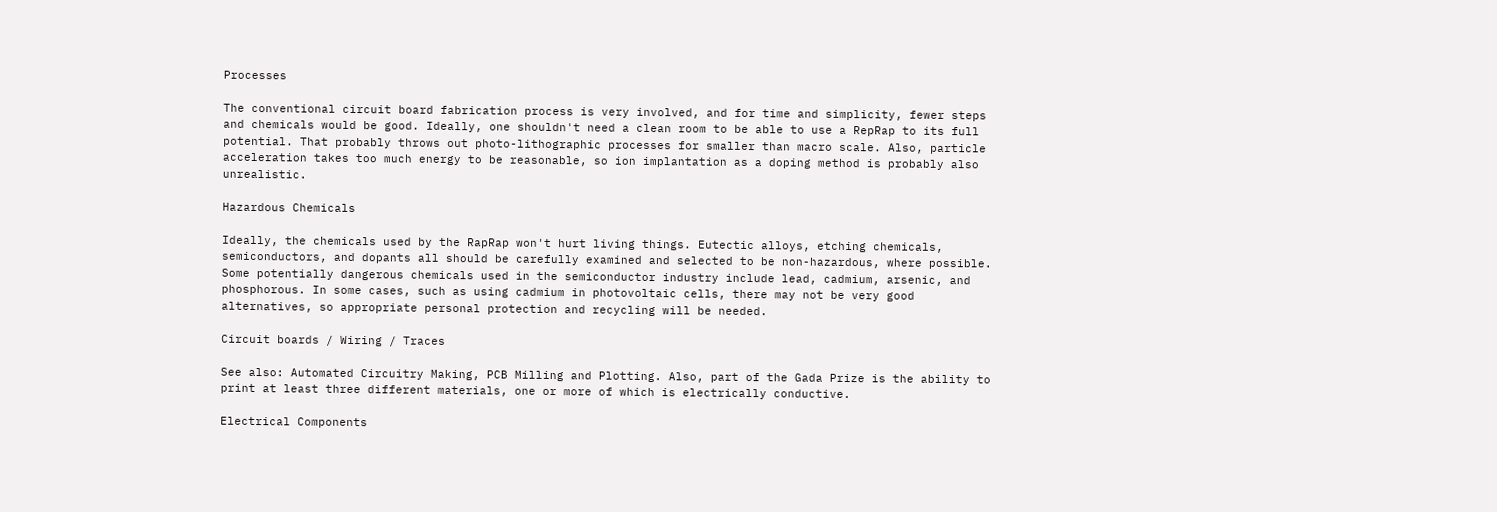Processes

The conventional circuit board fabrication process is very involved, and for time and simplicity, fewer steps and chemicals would be good. Ideally, one shouldn't need a clean room to be able to use a RepRap to its full potential. That probably throws out photo-lithographic processes for smaller than macro scale. Also, particle acceleration takes too much energy to be reasonable, so ion implantation as a doping method is probably also unrealistic.

Hazardous Chemicals

Ideally, the chemicals used by the RapRap won't hurt living things. Eutectic alloys, etching chemicals, semiconductors, and dopants all should be carefully examined and selected to be non-hazardous, where possible. Some potentially dangerous chemicals used in the semiconductor industry include lead, cadmium, arsenic, and phosphorous. In some cases, such as using cadmium in photovoltaic cells, there may not be very good alternatives, so appropriate personal protection and recycling will be needed.

Circuit boards / Wiring / Traces

See also: Automated Circuitry Making, PCB Milling and Plotting. Also, part of the Gada Prize is the ability to print at least three different materials, one or more of which is electrically conductive.

Electrical Components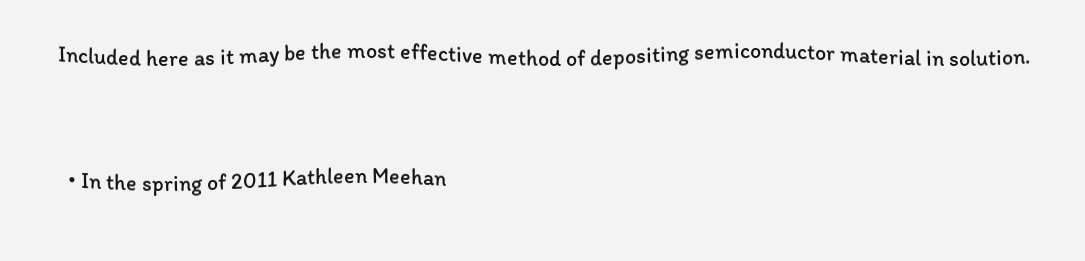Included here as it may be the most effective method of depositing semiconductor material in solution.


  • In the spring of 2011 Kathleen Meehan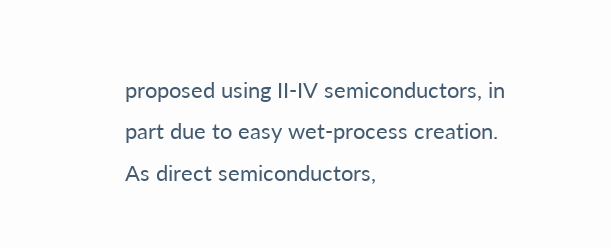proposed using II-IV semiconductors, in part due to easy wet-process creation. As direct semiconductors,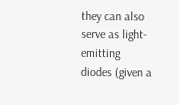they can also serve as light-emitting diodes (given a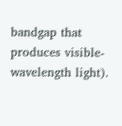bandgap that produces visible-wavelength light).